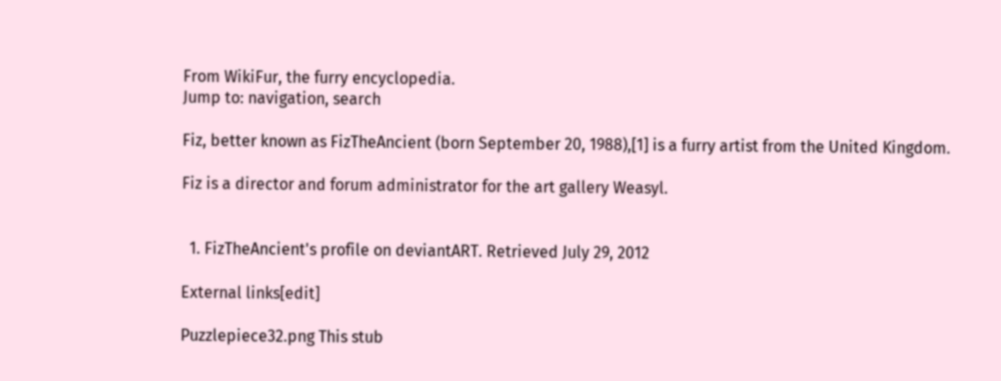From WikiFur, the furry encyclopedia.
Jump to: navigation, search

Fiz, better known as FizTheAncient (born September 20, 1988),[1] is a furry artist from the United Kingdom.

Fiz is a director and forum administrator for the art gallery Weasyl.


  1. FizTheAncient's profile on deviantART. Retrieved July 29, 2012

External links[edit]

Puzzlepiece32.png This stub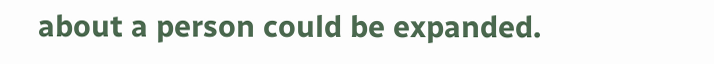about a person could be expanded.